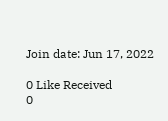Join date: Jun 17, 2022

0 Like Received
0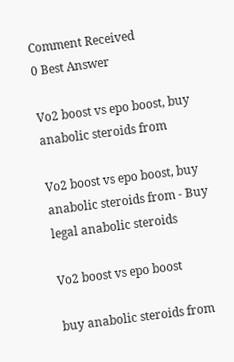Comment Received
0 Best Answer

Vo2 boost vs epo boost, buy anabolic steroids from

Vo2 boost vs epo boost, buy anabolic steroids from - Buy legal anabolic steroids

Vo2 boost vs epo boost

buy anabolic steroids from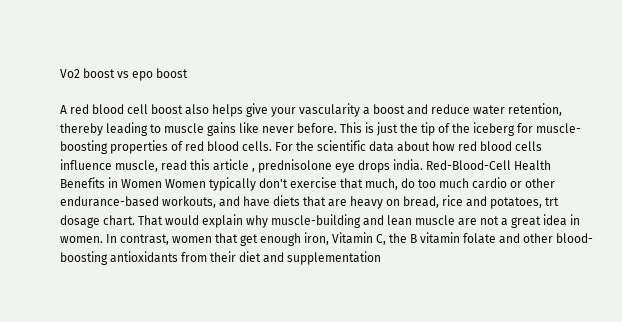Vo2 boost vs epo boost

A red blood cell boost also helps give your vascularity a boost and reduce water retention, thereby leading to muscle gains like never before. This is just the tip of the iceberg for muscle-boosting properties of red blood cells. For the scientific data about how red blood cells influence muscle, read this article , prednisolone eye drops india. Red-Blood-Cell Health Benefits in Women Women typically don't exercise that much, do too much cardio or other endurance-based workouts, and have diets that are heavy on bread, rice and potatoes, trt dosage chart. That would explain why muscle-building and lean muscle are not a great idea in women. In contrast, women that get enough iron, Vitamin C, the B vitamin folate and other blood-boosting antioxidants from their diet and supplementation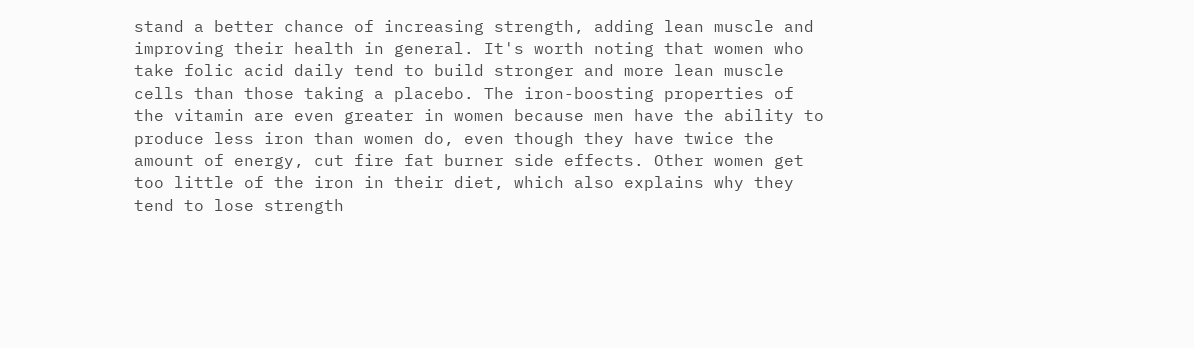stand a better chance of increasing strength, adding lean muscle and improving their health in general. It's worth noting that women who take folic acid daily tend to build stronger and more lean muscle cells than those taking a placebo. The iron-boosting properties of the vitamin are even greater in women because men have the ability to produce less iron than women do, even though they have twice the amount of energy, cut fire fat burner side effects. Other women get too little of the iron in their diet, which also explains why they tend to lose strength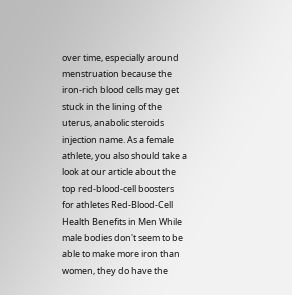over time, especially around menstruation because the iron-rich blood cells may get stuck in the lining of the uterus, anabolic steroids injection name. As a female athlete, you also should take a look at our article about the top red-blood-cell boosters for athletes Red-Blood-Cell Health Benefits in Men While male bodies don't seem to be able to make more iron than women, they do have the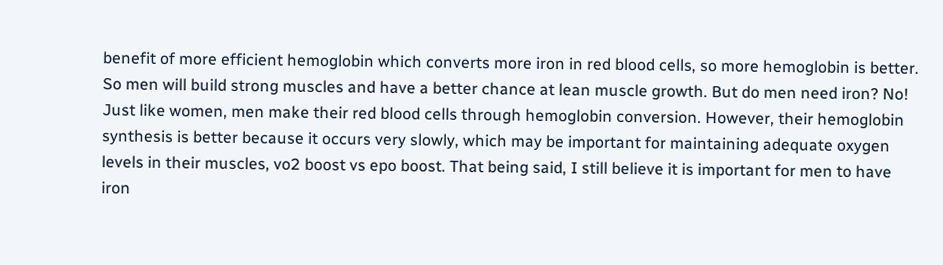benefit of more efficient hemoglobin which converts more iron in red blood cells, so more hemoglobin is better. So men will build strong muscles and have a better chance at lean muscle growth. But do men need iron? No! Just like women, men make their red blood cells through hemoglobin conversion. However, their hemoglobin synthesis is better because it occurs very slowly, which may be important for maintaining adequate oxygen levels in their muscles, vo2 boost vs epo boost. That being said, I still believe it is important for men to have iron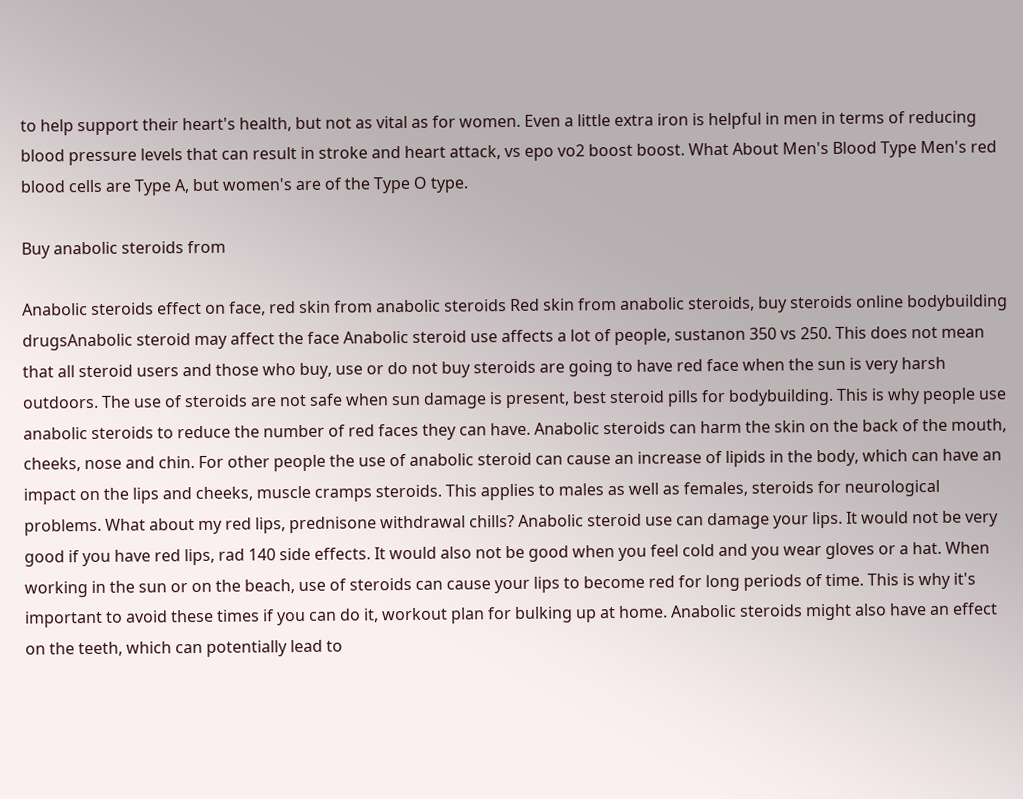to help support their heart's health, but not as vital as for women. Even a little extra iron is helpful in men in terms of reducing blood pressure levels that can result in stroke and heart attack, vs epo vo2 boost boost. What About Men's Blood Type Men's red blood cells are Type A, but women's are of the Type O type.

Buy anabolic steroids from

Anabolic steroids effect on face, red skin from anabolic steroids Red skin from anabolic steroids, buy steroids online bodybuilding drugsAnabolic steroid may affect the face Anabolic steroid use affects a lot of people, sustanon 350 vs 250. This does not mean that all steroid users and those who buy, use or do not buy steroids are going to have red face when the sun is very harsh outdoors. The use of steroids are not safe when sun damage is present, best steroid pills for bodybuilding. This is why people use anabolic steroids to reduce the number of red faces they can have. Anabolic steroids can harm the skin on the back of the mouth, cheeks, nose and chin. For other people the use of anabolic steroid can cause an increase of lipids in the body, which can have an impact on the lips and cheeks, muscle cramps steroids. This applies to males as well as females, steroids for neurological problems. What about my red lips, prednisone withdrawal chills? Anabolic steroid use can damage your lips. It would not be very good if you have red lips, rad 140 side effects. It would also not be good when you feel cold and you wear gloves or a hat. When working in the sun or on the beach, use of steroids can cause your lips to become red for long periods of time. This is why it's important to avoid these times if you can do it, workout plan for bulking up at home. Anabolic steroids might also have an effect on the teeth, which can potentially lead to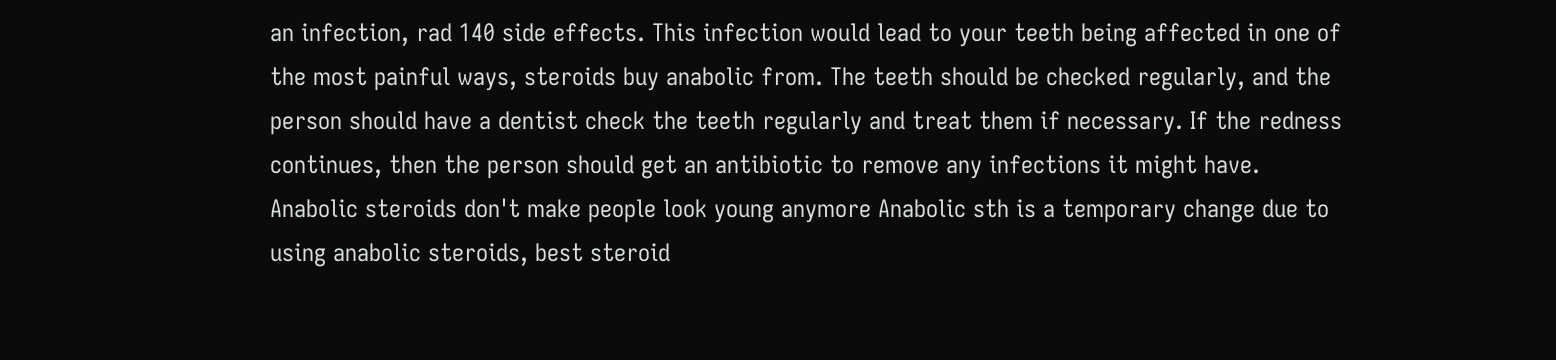an infection, rad 140 side effects. This infection would lead to your teeth being affected in one of the most painful ways, steroids buy anabolic from. The teeth should be checked regularly, and the person should have a dentist check the teeth regularly and treat them if necessary. If the redness continues, then the person should get an antibiotic to remove any infections it might have. Anabolic steroids don't make people look young anymore Anabolic sth is a temporary change due to using anabolic steroids, best steroid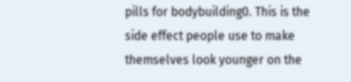pills for bodybuilding0. This is the side effect people use to make themselves look younger on the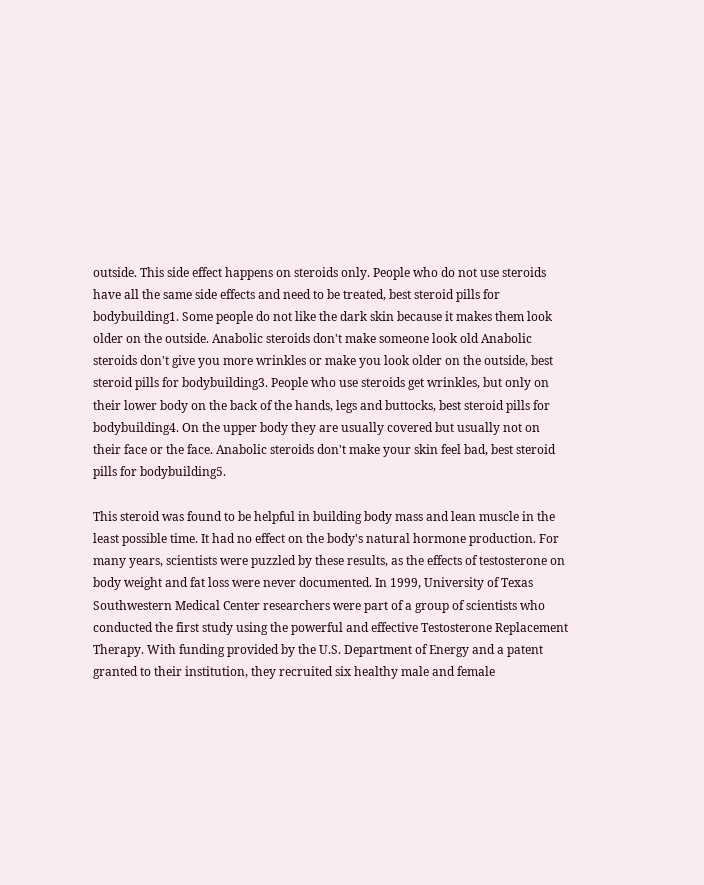outside. This side effect happens on steroids only. People who do not use steroids have all the same side effects and need to be treated, best steroid pills for bodybuilding1. Some people do not like the dark skin because it makes them look older on the outside. Anabolic steroids don't make someone look old Anabolic steroids don't give you more wrinkles or make you look older on the outside, best steroid pills for bodybuilding3. People who use steroids get wrinkles, but only on their lower body on the back of the hands, legs and buttocks, best steroid pills for bodybuilding4. On the upper body they are usually covered but usually not on their face or the face. Anabolic steroids don't make your skin feel bad, best steroid pills for bodybuilding5.

This steroid was found to be helpful in building body mass and lean muscle in the least possible time. It had no effect on the body's natural hormone production. For many years, scientists were puzzled by these results, as the effects of testosterone on body weight and fat loss were never documented. In 1999, University of Texas Southwestern Medical Center researchers were part of a group of scientists who conducted the first study using the powerful and effective Testosterone Replacement Therapy. With funding provided by the U.S. Department of Energy and a patent granted to their institution, they recruited six healthy male and female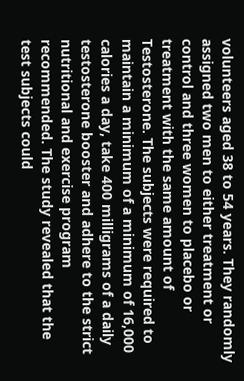volunteers aged 38 to 54 years. They randomly assigned two men to either treatment or control and three women to placebo or treatment with the same amount of Testosterone. The subjects were required to maintain a minimum of a minimum of 16,000 calories a day, take 400 milligrams of a daily testosterone booster and adhere to the strict nutritional and exercise program recommended. The study revealed that the test subjects could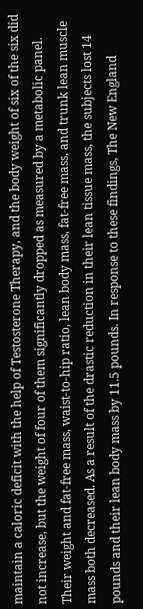maintain a caloric deficit with the help of Testosterone Therapy, and the body weight of six of the six did not increase, but the weight of four of them significantly dropped as measured by a metabolic panel. Their weight and fat-free mass, waist-to-hip ratio, lean body mass, fat-free mass, and trunk lean muscle mass both decreased. As a result of the drastic reduction in their lean tissue mass, the subjects lost 14 pounds and their lean body mass by 11.5 pounds. In response to these findings, The New England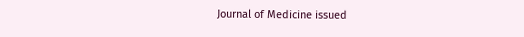Journal of Medicine issued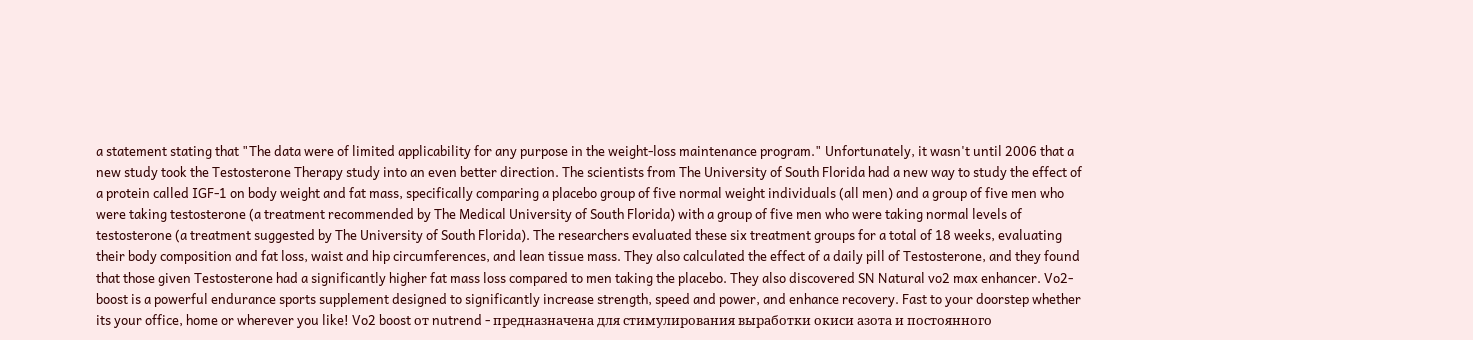a statement stating that "The data were of limited applicability for any purpose in the weight-loss maintenance program." Unfortunately, it wasn't until 2006 that a new study took the Testosterone Therapy study into an even better direction. The scientists from The University of South Florida had a new way to study the effect of a protein called IGF-1 on body weight and fat mass, specifically comparing a placebo group of five normal weight individuals (all men) and a group of five men who were taking testosterone (a treatment recommended by The Medical University of South Florida) with a group of five men who were taking normal levels of testosterone (a treatment suggested by The University of South Florida). The researchers evaluated these six treatment groups for a total of 18 weeks, evaluating their body composition and fat loss, waist and hip circumferences, and lean tissue mass. They also calculated the effect of a daily pill of Testosterone, and they found that those given Testosterone had a significantly higher fat mass loss compared to men taking the placebo. They also discovered SN Natural vo2 max enhancer. Vo2-boost is a powerful endurance sports supplement designed to significantly increase strength, speed and power, and enhance recovery. Fast to your doorstep whether its your office, home or wherever you like! Vo2 boost от nutrend - предназначена для стимулирования выработки окиси азота и постоянного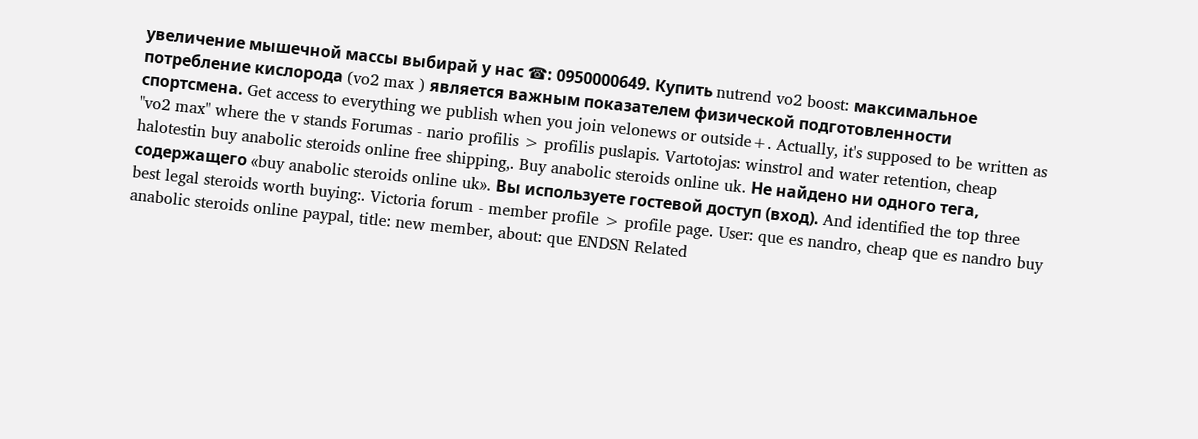увеличение мышечной массы выбирай у нас ☎: 0950000649. Купить nutrend vo2 boost: максимальное потребление кислорода (vo2 max ) является важным показателем физической подготовленности спортсмена. Get access to everything we publish when you join velonews or outside+. Actually, it's supposed to be written as "vo2 max" where the v stands Forumas - nario profilis > profilis puslapis. Vartotojas: winstrol and water retention, cheap halotestin buy anabolic steroids online free shipping,. Buy anabolic steroids online uk. Не найдено ни одного тега, содержащего «buy anabolic steroids online uk». Вы используете гостевой доступ (вход). And identified the top three best legal steroids worth buying:. Victoria forum - member profile > profile page. User: que es nandro, cheap que es nandro buy anabolic steroids online paypal, title: new member, about: que ENDSN Related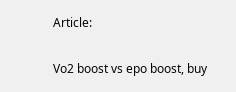Article:

Vo2 boost vs epo boost, buy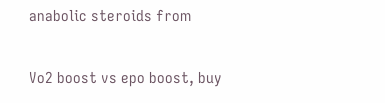anabolic steroids from

Vo2 boost vs epo boost, buy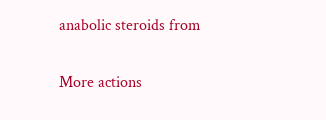anabolic steroids from

More actions